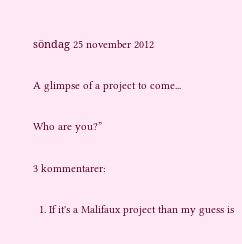söndag 25 november 2012

A glimpse of a project to come...

Who are you?”

3 kommentarer:

  1. If it's a Malifaux project than my guess is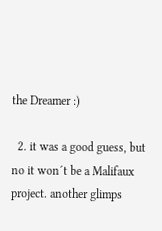the Dreamer :)

  2. it was a good guess, but no it won´t be a Malifaux project. another glimps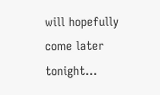will hopefully come later tonight...